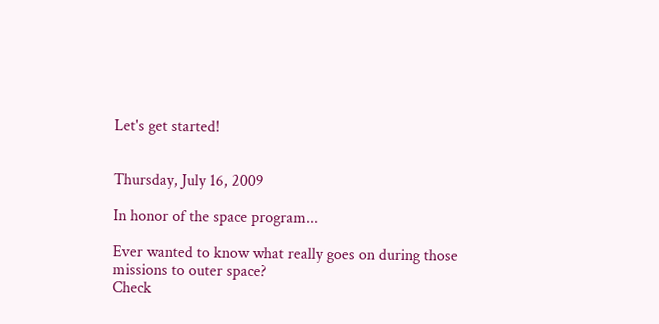Let's get started!


Thursday, July 16, 2009

In honor of the space program...

Ever wanted to know what really goes on during those missions to outer space?
Check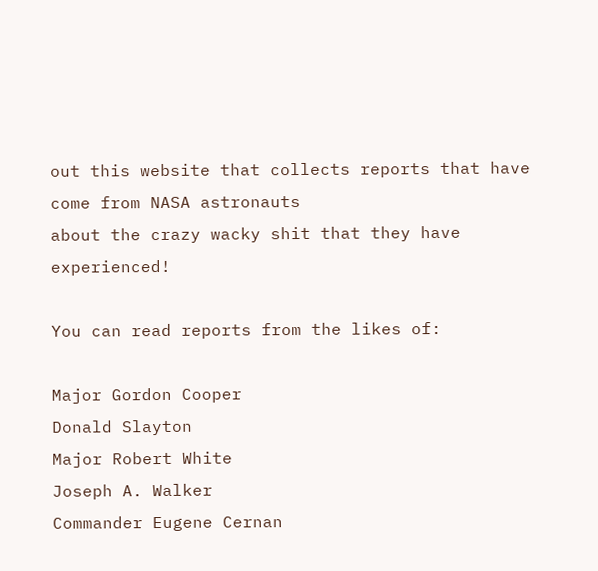out this website that collects reports that have come from NASA astronauts
about the crazy wacky shit that they have experienced!

You can read reports from the likes of:

Major Gordon Cooper
Donald Slayton
Major Robert White
Joseph A. Walker
Commander Eugene Cernan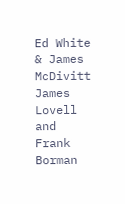Ed White & James McDivitt
James Lovell and Frank Borman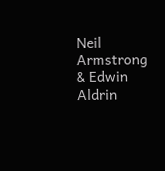Neil Armstrong & Edwin Aldrin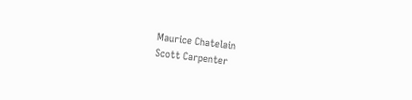Maurice Chatelain
Scott Carpenter